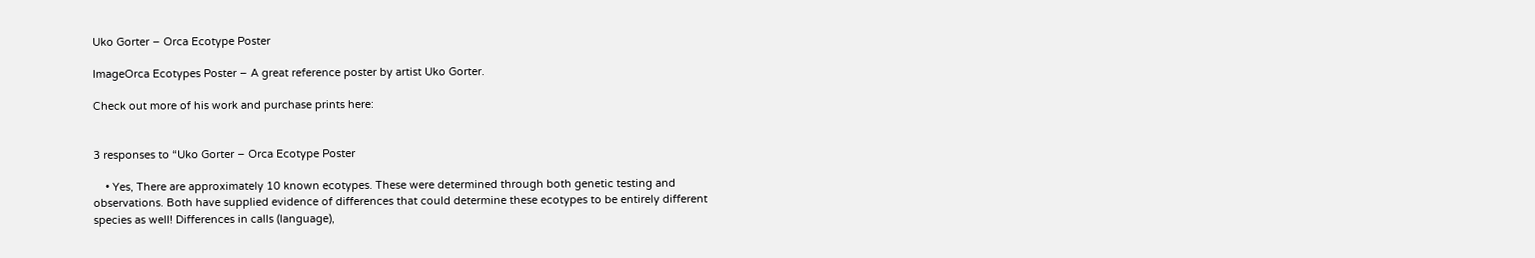Uko Gorter – Orca Ecotype Poster

ImageOrca Ecotypes Poster – A great reference poster by artist Uko Gorter.

Check out more of his work and purchase prints here:


3 responses to “Uko Gorter – Orca Ecotype Poster

    • Yes, There are approximately 10 known ecotypes. These were determined through both genetic testing and observations. Both have supplied evidence of differences that could determine these ecotypes to be entirely different species as well! Differences in calls (language),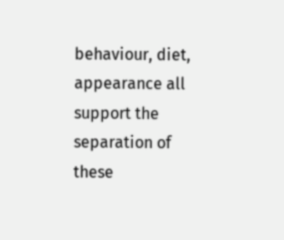behaviour, diet, appearance all support the separation of these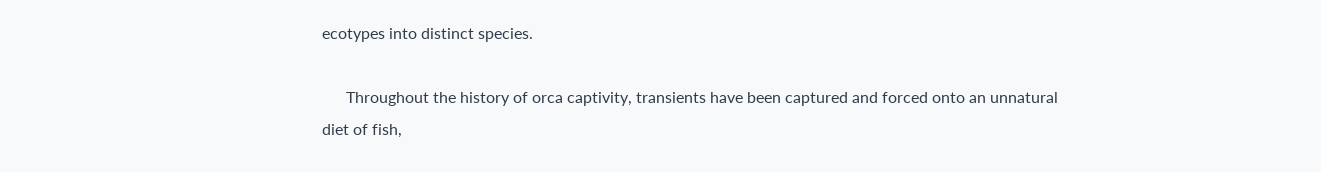ecotypes into distinct species.

      Throughout the history of orca captivity, transients have been captured and forced onto an unnatural diet of fish,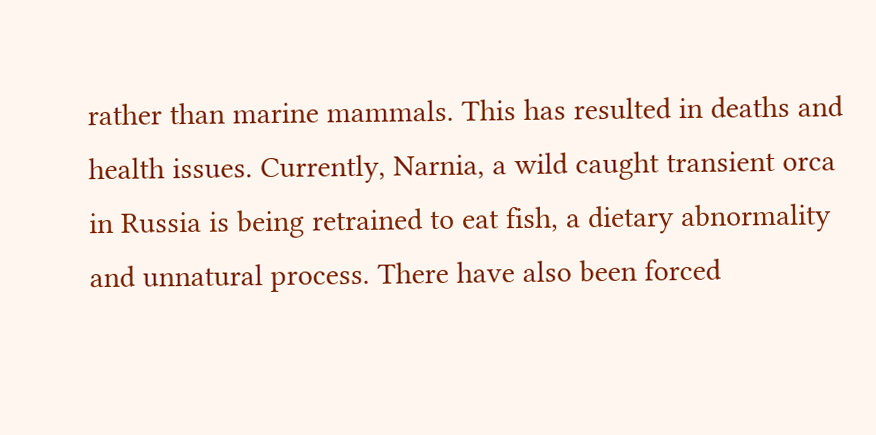rather than marine mammals. This has resulted in deaths and health issues. Currently, Narnia, a wild caught transient orca in Russia is being retrained to eat fish, a dietary abnormality and unnatural process. There have also been forced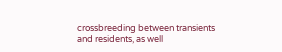crossbreeding between transients and residents, as well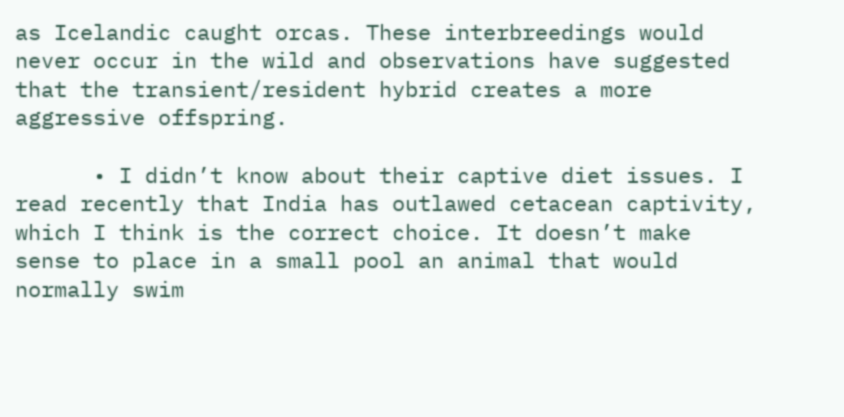as Icelandic caught orcas. These interbreedings would never occur in the wild and observations have suggested that the transient/resident hybrid creates a more aggressive offspring.

      • I didn’t know about their captive diet issues. I read recently that India has outlawed cetacean captivity, which I think is the correct choice. It doesn’t make sense to place in a small pool an animal that would normally swim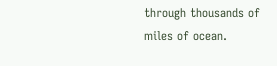through thousands of miles of ocean.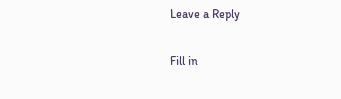Leave a Reply

Fill in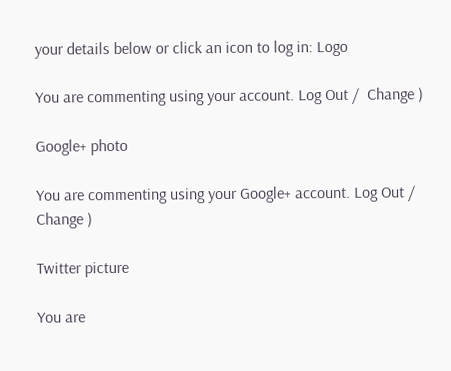your details below or click an icon to log in: Logo

You are commenting using your account. Log Out /  Change )

Google+ photo

You are commenting using your Google+ account. Log Out /  Change )

Twitter picture

You are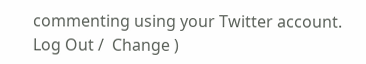commenting using your Twitter account. Log Out /  Change )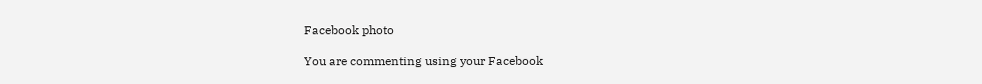Facebook photo

You are commenting using your Facebook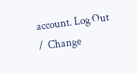account. Log Out /  Change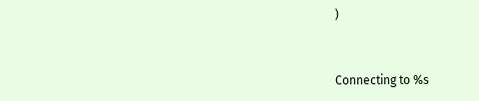)


Connecting to %s